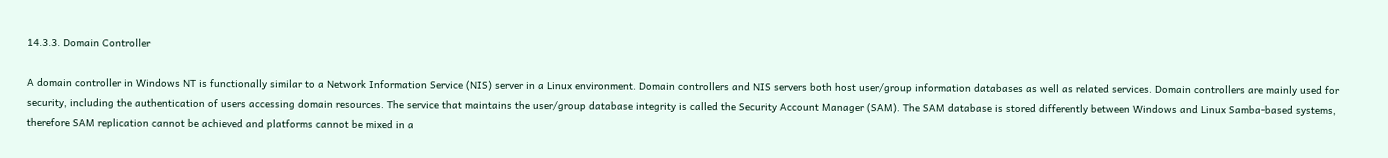14.3.3. Domain Controller

A domain controller in Windows NT is functionally similar to a Network Information Service (NIS) server in a Linux environment. Domain controllers and NIS servers both host user/group information databases as well as related services. Domain controllers are mainly used for security, including the authentication of users accessing domain resources. The service that maintains the user/group database integrity is called the Security Account Manager (SAM). The SAM database is stored differently between Windows and Linux Samba-based systems, therefore SAM replication cannot be achieved and platforms cannot be mixed in a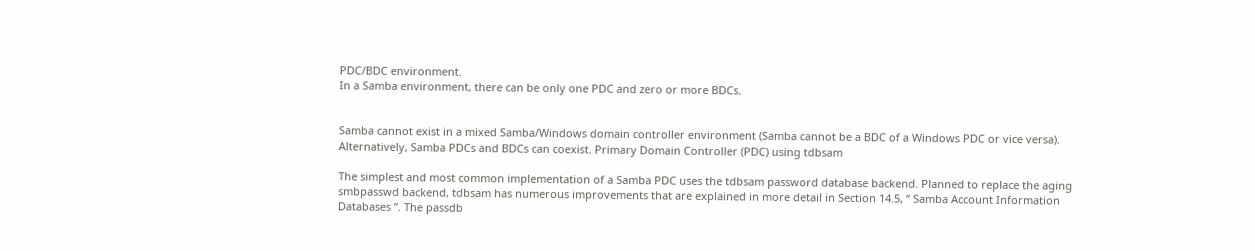PDC/BDC environment.
In a Samba environment, there can be only one PDC and zero or more BDCs.


Samba cannot exist in a mixed Samba/Windows domain controller environment (Samba cannot be a BDC of a Windows PDC or vice versa). Alternatively, Samba PDCs and BDCs can coexist. Primary Domain Controller (PDC) using tdbsam

The simplest and most common implementation of a Samba PDC uses the tdbsam password database backend. Planned to replace the aging smbpasswd backend, tdbsam has numerous improvements that are explained in more detail in Section 14.5, “ Samba Account Information Databases ”. The passdb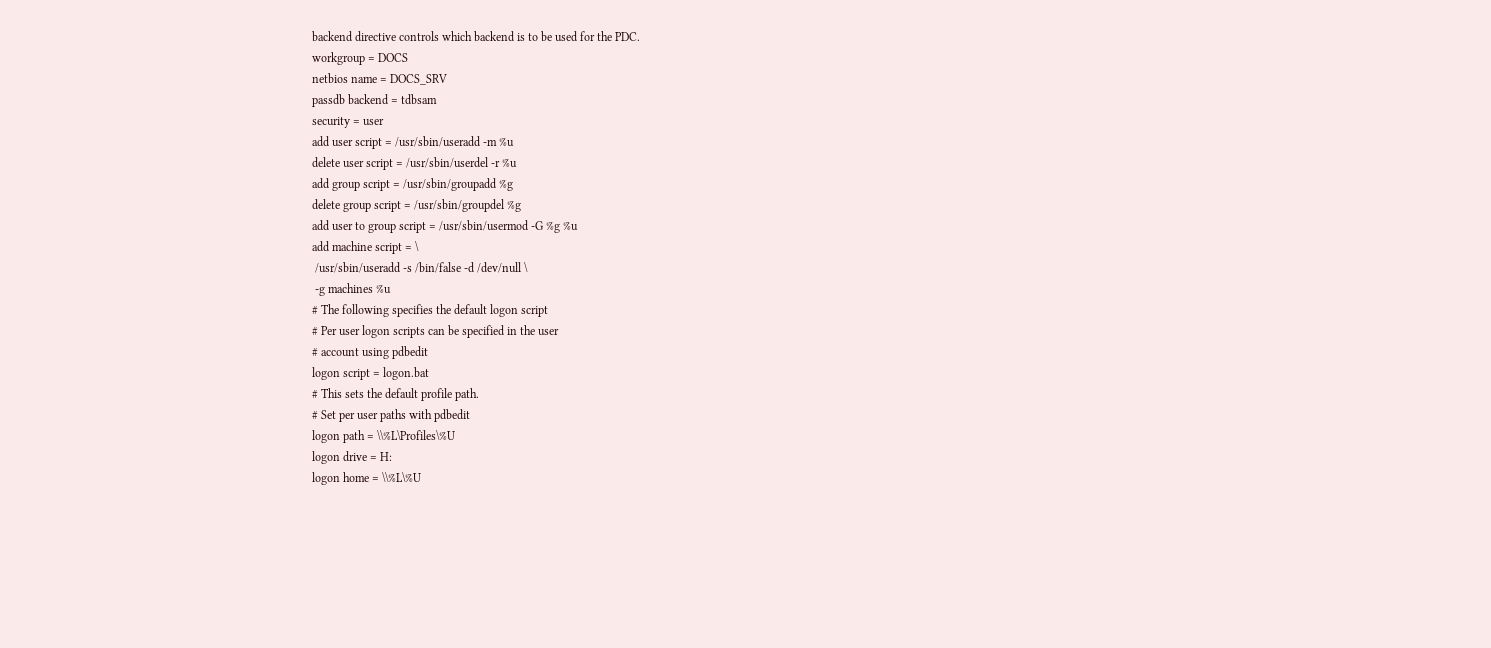backend directive controls which backend is to be used for the PDC.
workgroup = DOCS
netbios name = DOCS_SRV
passdb backend = tdbsam
security = user
add user script = /usr/sbin/useradd -m %u
delete user script = /usr/sbin/userdel -r %u
add group script = /usr/sbin/groupadd %g
delete group script = /usr/sbin/groupdel %g
add user to group script = /usr/sbin/usermod -G %g %u
add machine script = \
 /usr/sbin/useradd -s /bin/false -d /dev/null \
 -g machines %u
# The following specifies the default logon script
# Per user logon scripts can be specified in the user
# account using pdbedit
logon script = logon.bat
# This sets the default profile path.
# Set per user paths with pdbedit
logon path = \\%L\Profiles\%U
logon drive = H:
logon home = \\%L\%U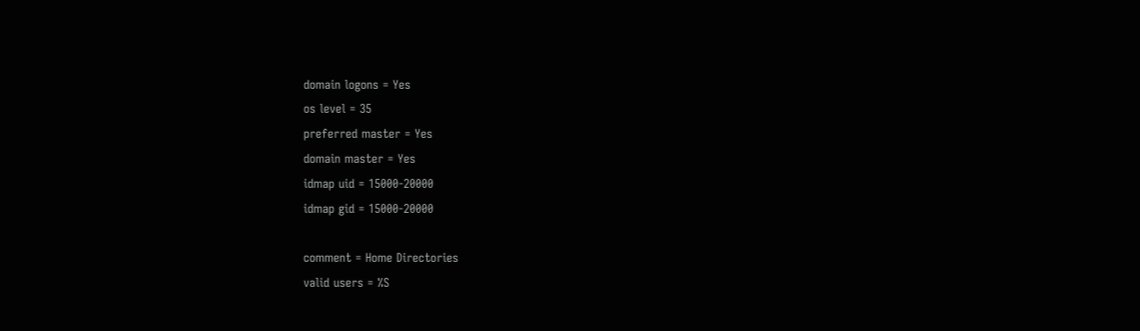domain logons = Yes
os level = 35
preferred master = Yes
domain master = Yes
idmap uid = 15000-20000
idmap gid = 15000-20000

comment = Home Directories
valid users = %S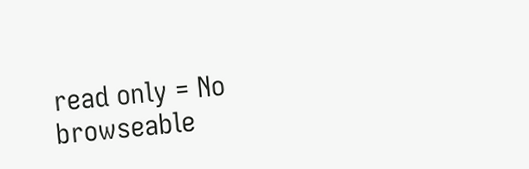read only = No
browseable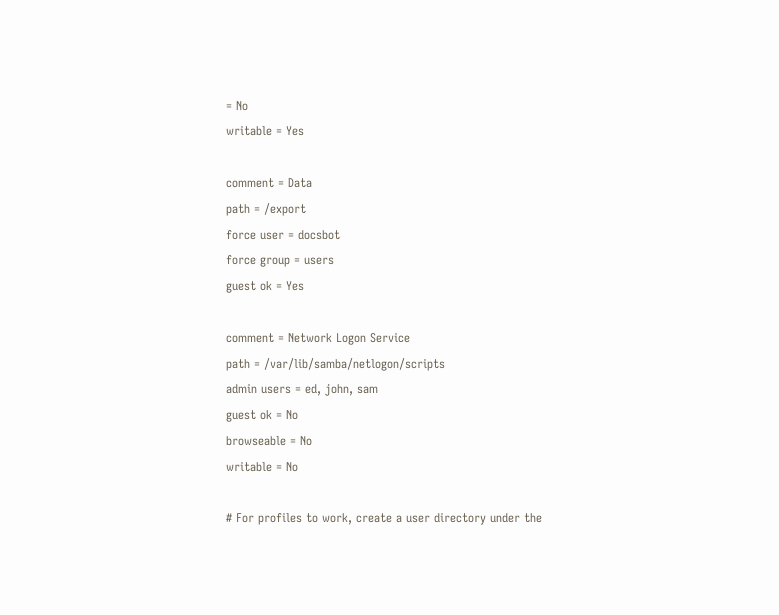= No
writable = Yes

comment = Data
path = /export
force user = docsbot
force group = users
guest ok = Yes

comment = Network Logon Service
path = /var/lib/samba/netlogon/scripts
admin users = ed, john, sam
guest ok = No
browseable = No
writable = No

# For profiles to work, create a user directory under the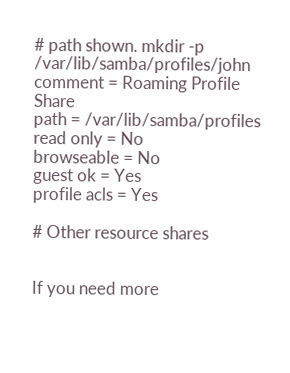# path shown. mkdir -p /var/lib/samba/profiles/john
comment = Roaming Profile Share
path = /var/lib/samba/profiles
read only = No
browseable = No
guest ok = Yes
profile acls = Yes

# Other resource shares


If you need more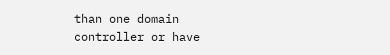than one domain controller or have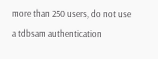more than 250 users, do not use a tdbsam authentication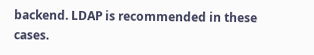backend. LDAP is recommended in these cases.